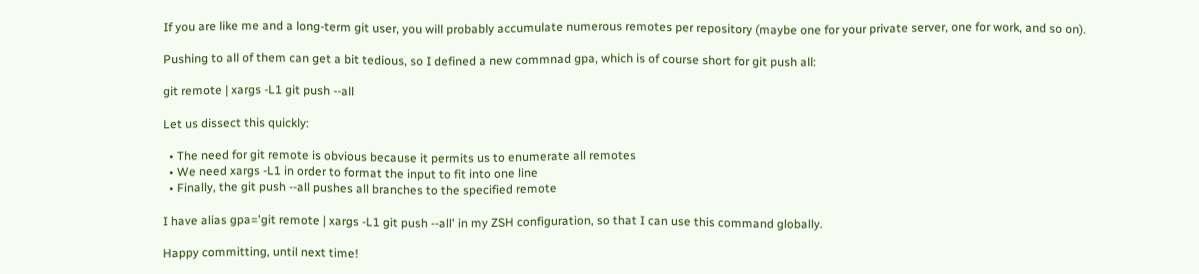If you are like me and a long-term git user, you will probably accumulate numerous remotes per repository (maybe one for your private server, one for work, and so on).

Pushing to all of them can get a bit tedious, so I defined a new commnad gpa, which is of course short for git push all:

git remote | xargs -L1 git push --all

Let us dissect this quickly:

  • The need for git remote is obvious because it permits us to enumerate all remotes
  • We need xargs -L1 in order to format the input to fit into one line
  • Finally, the git push --all pushes all branches to the specified remote

I have alias gpa='git remote | xargs -L1 git push --all' in my ZSH configuration, so that I can use this command globally.

Happy committing, until next time!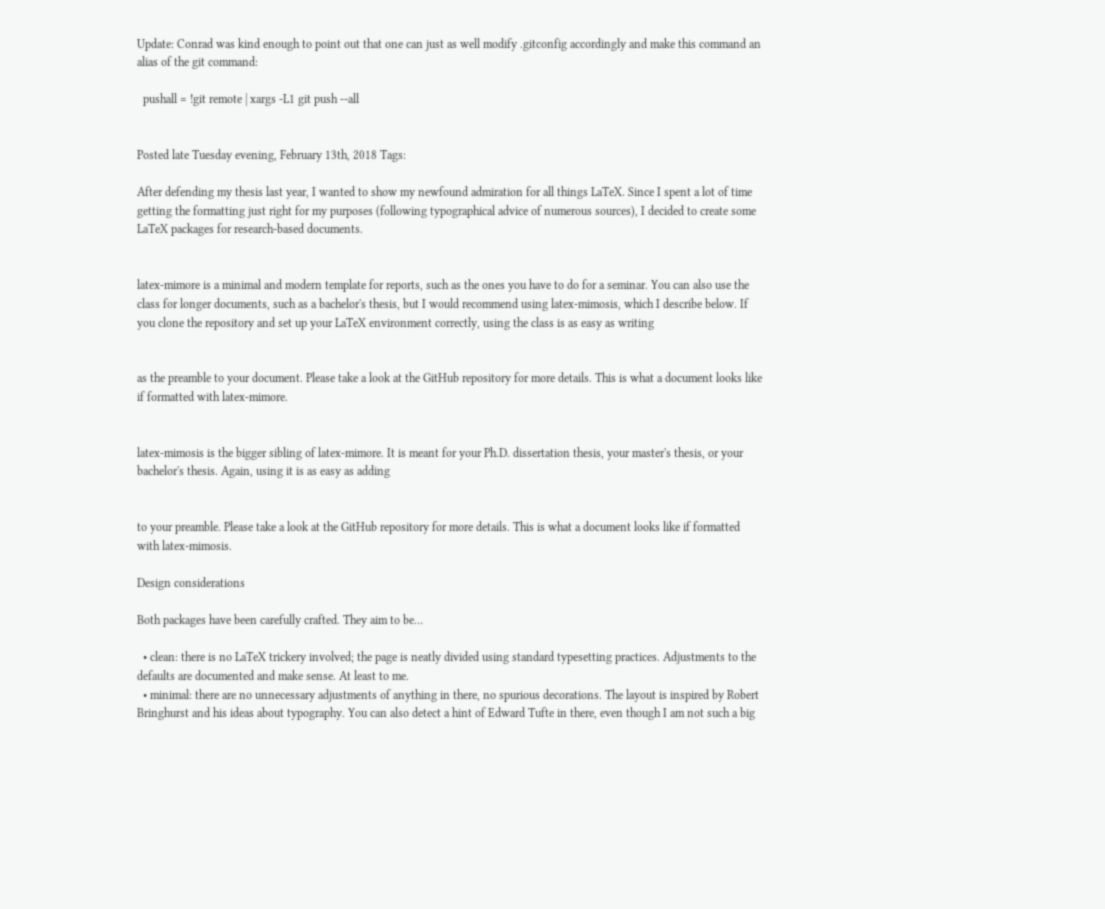Update: Conrad was kind enough to point out that one can just as well modify .gitconfig accordingly and make this command an alias of the git command:

  pushall = !git remote | xargs -L1 git push --all


Posted late Tuesday evening, February 13th, 2018 Tags:

After defending my thesis last year, I wanted to show my newfound admiration for all things LaTeX. Since I spent a lot of time getting the formatting just right for my purposes (following typographical advice of numerous sources), I decided to create some LaTeX packages for research-based documents.


latex-mimore is a minimal and modern template for reports, such as the ones you have to do for a seminar. You can also use the class for longer documents, such as a bachelor's thesis, but I would recommend using latex-mimosis, which I describe below. If you clone the repository and set up your LaTeX environment correctly, using the class is as easy as writing


as the preamble to your document. Please take a look at the GitHub repository for more details. This is what a document looks like if formatted with latex-mimore.


latex-mimosis is the bigger sibling of latex-mimore. It is meant for your Ph.D. dissertation thesis, your master's thesis, or your bachelor's thesis. Again, using it is as easy as adding


to your preamble. Please take a look at the GitHub repository for more details. This is what a document looks like if formatted with latex-mimosis.

Design considerations

Both packages have been carefully crafted. They aim to be…

  • clean: there is no LaTeX trickery involved; the page is neatly divided using standard typesetting practices. Adjustments to the defaults are documented and make sense. At least to me.
  • minimal: there are no unnecessary adjustments of anything in there, no spurious decorations. The layout is inspired by Robert Bringhurst and his ideas about typography. You can also detect a hint of Edward Tufte in there, even though I am not such a big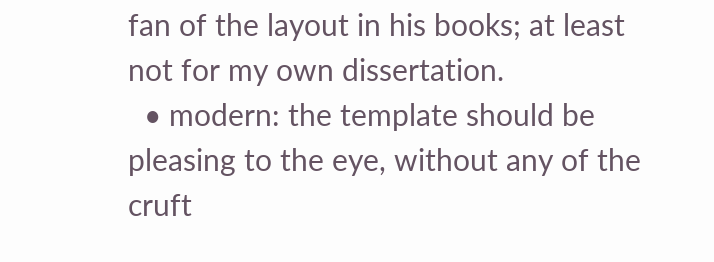fan of the layout in his books; at least not for my own dissertation.
  • modern: the template should be pleasing to the eye, without any of the cruft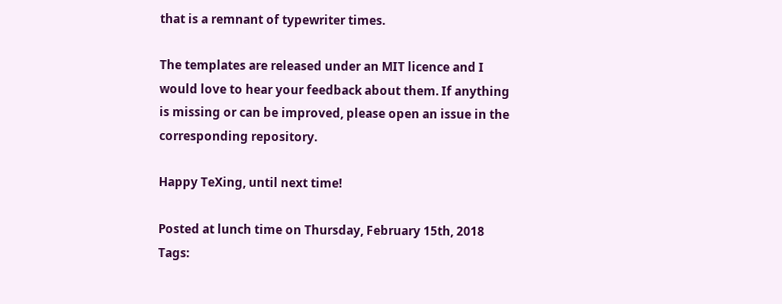that is a remnant of typewriter times.

The templates are released under an MIT licence and I would love to hear your feedback about them. If anything is missing or can be improved, please open an issue in the corresponding repository.

Happy TeXing, until next time!

Posted at lunch time on Thursday, February 15th, 2018 Tags: